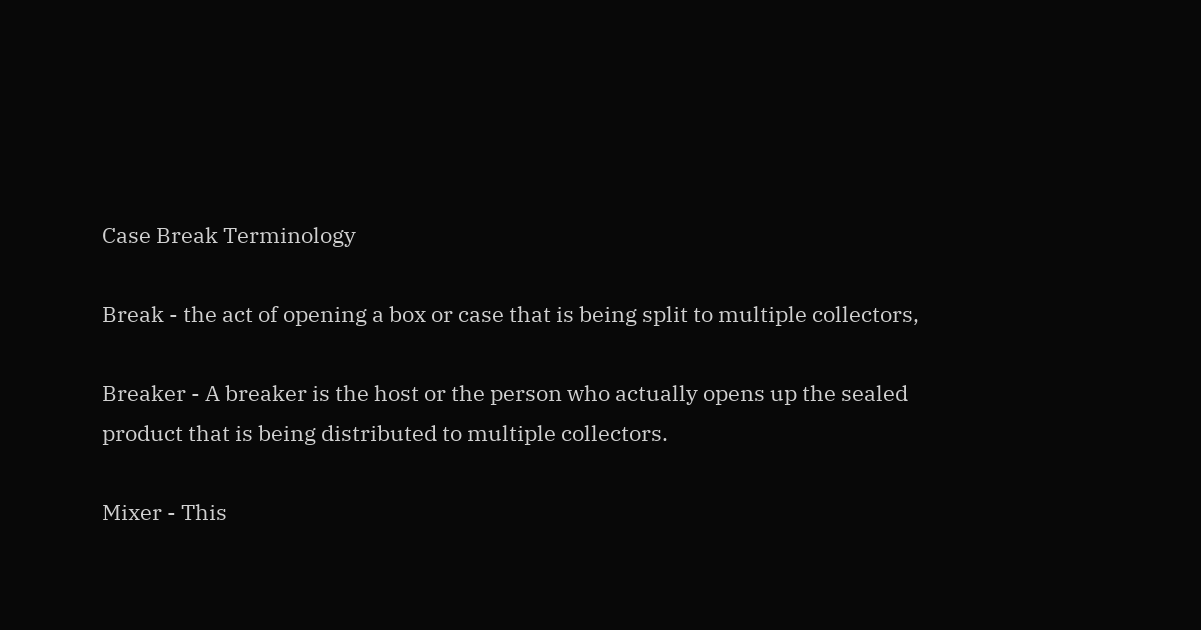Case Break Terminology

Break - the act of opening a box or case that is being split to multiple collectors,

Breaker - A breaker is the host or the person who actually opens up the sealed product that is being distributed to multiple collectors.

Mixer - This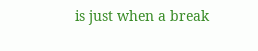is just when a break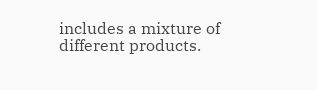includes a mixture of different products.